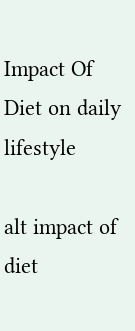Impact Of Diet on daily lifestyle

alt impact of diet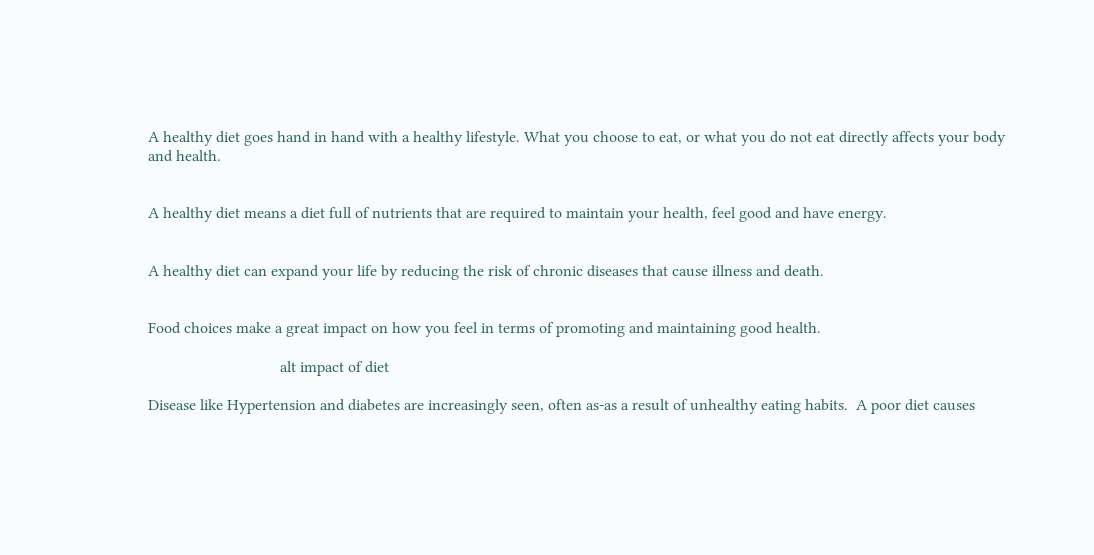A healthy diet goes hand in hand with a healthy lifestyle. What you choose to eat, or what you do not eat directly affects your body and health.


A healthy diet means a diet full of nutrients that are required to maintain your health, feel good and have energy.


A healthy diet can expand your life by reducing the risk of chronic diseases that cause illness and death.


Food choices make a great impact on how you feel in terms of promoting and maintaining good health.

                                 alt impact of diet

Disease like Hypertension and diabetes are increasingly seen, often as-as a result of unhealthy eating habits.  A poor diet causes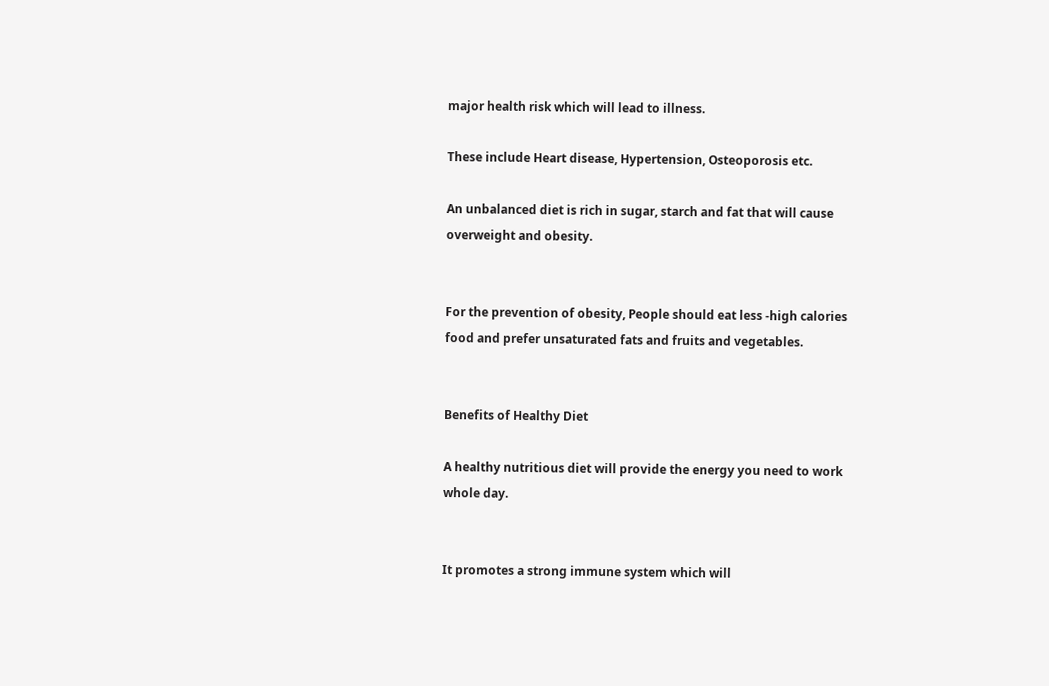major health risk which will lead to illness.

These include Heart disease, Hypertension, Osteoporosis etc.

An unbalanced diet is rich in sugar, starch and fat that will cause overweight and obesity.


For the prevention of obesity, People should eat less -high calories food and prefer unsaturated fats and fruits and vegetables.


Benefits of Healthy Diet

A healthy nutritious diet will provide the energy you need to work whole day.


It promotes a strong immune system which will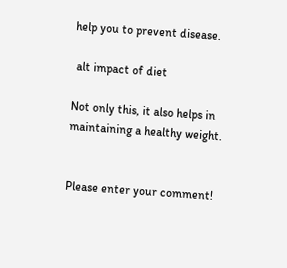help you to prevent disease.

 alt impact of diet

Not only this, it also helps in maintaining a healthy weight.


Please enter your comment!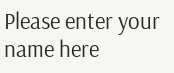Please enter your name here